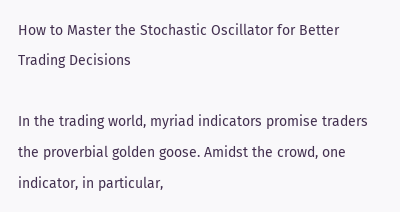How to Master the Stochastic Oscillator for Better Trading Decisions

In the trading world, myriad indicators promise traders the proverbial golden goose. Amidst the crowd, one indicator, in particular,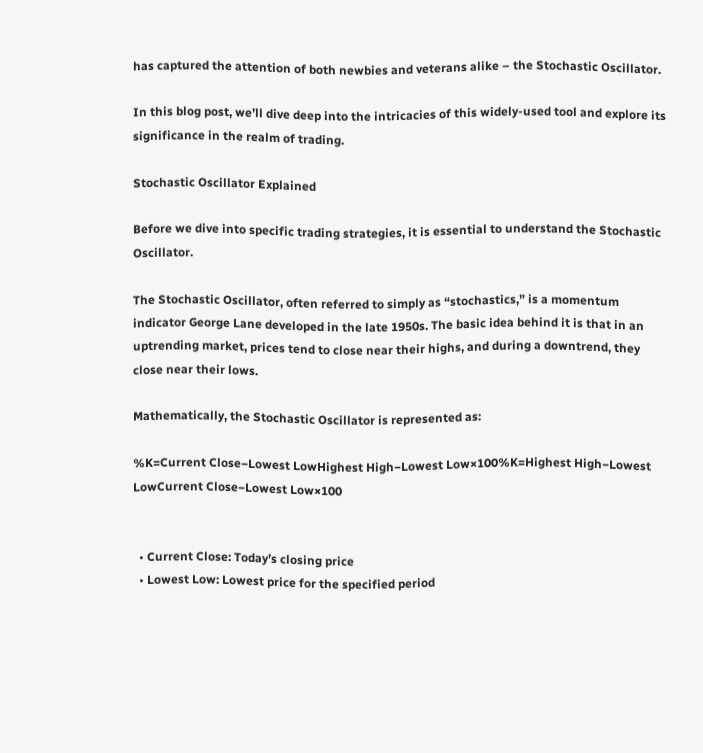has captured the attention of both newbies and veterans alike – the Stochastic Oscillator.

In this blog post, we’ll dive deep into the intricacies of this widely-used tool and explore its significance in the realm of trading.

Stochastic Oscillator Explained

Before we dive into specific trading strategies, it is essential to understand the Stochastic Oscillator.

The Stochastic Oscillator, often referred to simply as “stochastics,” is a momentum indicator George Lane developed in the late 1950s. The basic idea behind it is that in an uptrending market, prices tend to close near their highs, and during a downtrend, they close near their lows.

Mathematically, the Stochastic Oscillator is represented as:

%K=Current Close−Lowest LowHighest High−Lowest Low×100%K=Highest High−Lowest LowCurrent Close−Lowest Low×100


  • Current Close: Today’s closing price
  • Lowest Low: Lowest price for the specified period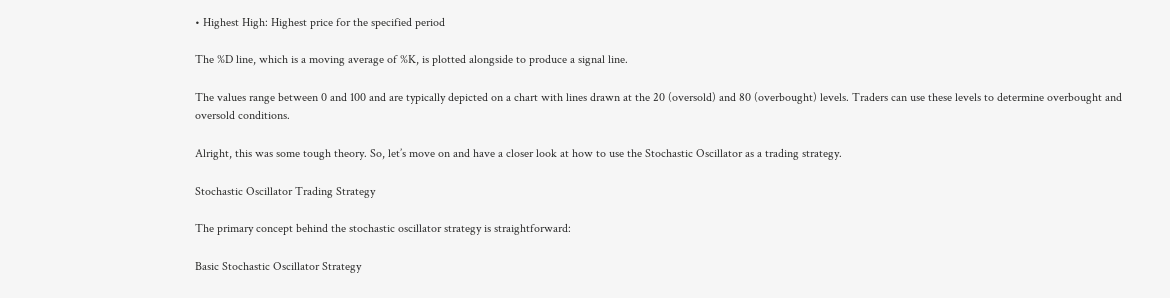• Highest High: Highest price for the specified period

The %D line, which is a moving average of %K, is plotted alongside to produce a signal line.

The values range between 0 and 100 and are typically depicted on a chart with lines drawn at the 20 (oversold) and 80 (overbought) levels. Traders can use these levels to determine overbought and oversold conditions.

Alright, this was some tough theory. So, let’s move on and have a closer look at how to use the Stochastic Oscillator as a trading strategy.

Stochastic Oscillator Trading Strategy

The primary concept behind the stochastic oscillator strategy is straightforward:

Basic Stochastic Oscillator Strategy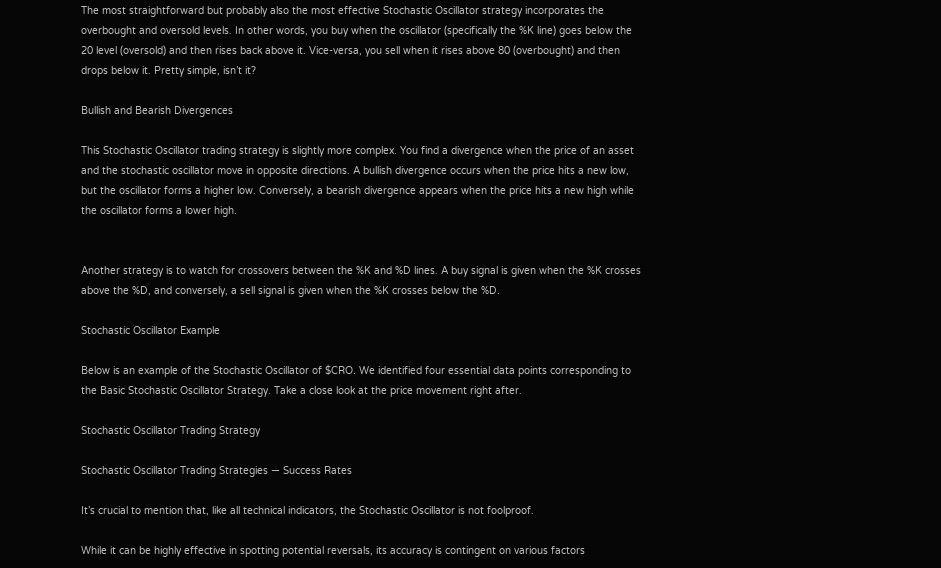The most straightforward but probably also the most effective Stochastic Oscillator strategy incorporates the overbought and oversold levels. In other words, you buy when the oscillator (specifically the %K line) goes below the 20 level (oversold) and then rises back above it. Vice-versa, you sell when it rises above 80 (overbought) and then drops below it. Pretty simple, isn’t it?

Bullish and Bearish Divergences

This Stochastic Oscillator trading strategy is slightly more complex. You find a divergence when the price of an asset and the stochastic oscillator move in opposite directions. A bullish divergence occurs when the price hits a new low, but the oscillator forms a higher low. Conversely, a bearish divergence appears when the price hits a new high while the oscillator forms a lower high.


Another strategy is to watch for crossovers between the %K and %D lines. A buy signal is given when the %K crosses above the %D, and conversely, a sell signal is given when the %K crosses below the %D.

Stochastic Oscillator Example

Below is an example of the Stochastic Oscillator of $CRO. We identified four essential data points corresponding to the Basic Stochastic Oscillator Strategy. Take a close look at the price movement right after.

Stochastic Oscillator Trading Strategy

Stochastic Oscillator Trading Strategies — Success Rates

It’s crucial to mention that, like all technical indicators, the Stochastic Oscillator is not foolproof.

While it can be highly effective in spotting potential reversals, its accuracy is contingent on various factors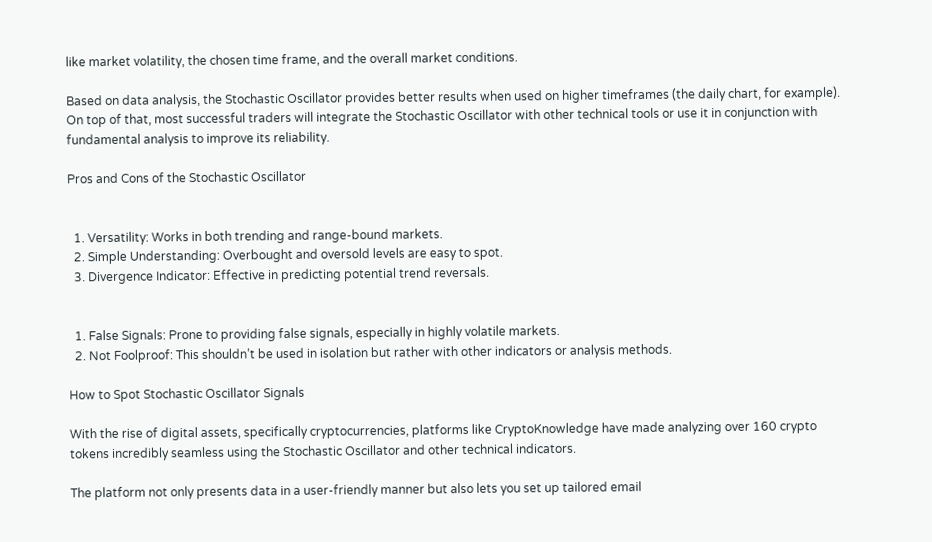like market volatility, the chosen time frame, and the overall market conditions.

Based on data analysis, the Stochastic Oscillator provides better results when used on higher timeframes (the daily chart, for example). On top of that, most successful traders will integrate the Stochastic Oscillator with other technical tools or use it in conjunction with fundamental analysis to improve its reliability.

Pros and Cons of the Stochastic Oscillator


  1. Versatility: Works in both trending and range-bound markets.
  2. Simple Understanding: Overbought and oversold levels are easy to spot.
  3. Divergence Indicator: Effective in predicting potential trend reversals.


  1. False Signals: Prone to providing false signals, especially in highly volatile markets.
  2. Not Foolproof: This shouldn’t be used in isolation but rather with other indicators or analysis methods.

How to Spot Stochastic Oscillator Signals

With the rise of digital assets, specifically cryptocurrencies, platforms like CryptoKnowledge have made analyzing over 160 crypto tokens incredibly seamless using the Stochastic Oscillator and other technical indicators.

The platform not only presents data in a user-friendly manner but also lets you set up tailored email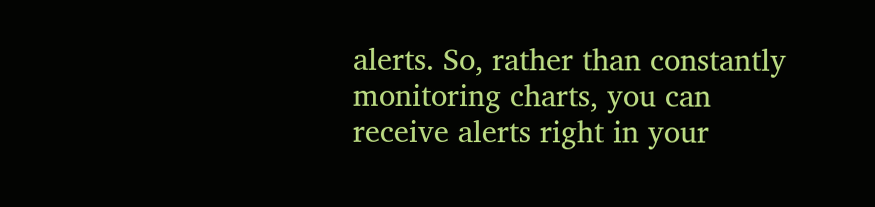alerts. So, rather than constantly monitoring charts, you can receive alerts right in your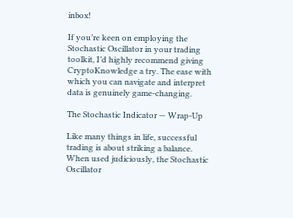inbox!

If you’re keen on employing the Stochastic Oscillator in your trading toolkit, I’d highly recommend giving CryptoKnowledge a try. The ease with which you can navigate and interpret data is genuinely game-changing.

The Stochastic Indicator — Wrap-Up

Like many things in life, successful trading is about striking a balance. When used judiciously, the Stochastic Oscillator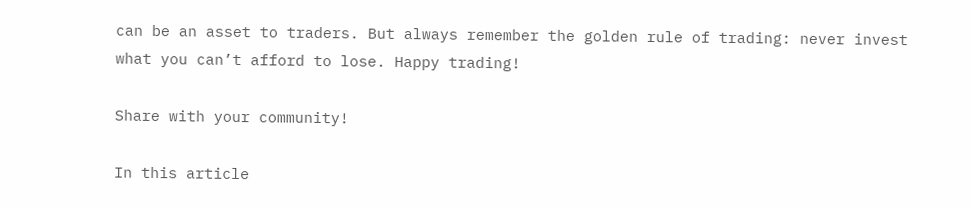can be an asset to traders. But always remember the golden rule of trading: never invest what you can’t afford to lose. Happy trading!

Share with your community!

In this article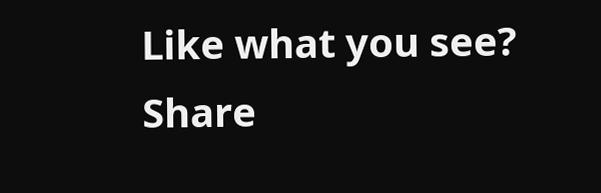Like what you see? Share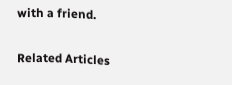with a friend.

Related Articles